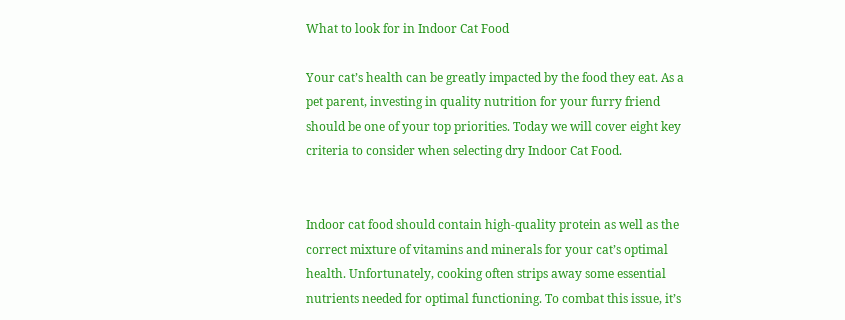What to look for in Indoor Cat Food

Your cat’s health can be greatly impacted by the food they eat. As a pet parent, investing in quality nutrition for your furry friend should be one of your top priorities. Today we will cover eight key criteria to consider when selecting dry Indoor Cat Food.


Indoor cat food should contain high-quality protein as well as the correct mixture of vitamins and minerals for your cat’s optimal health. Unfortunately, cooking often strips away some essential nutrients needed for optimal functioning. To combat this issue, it’s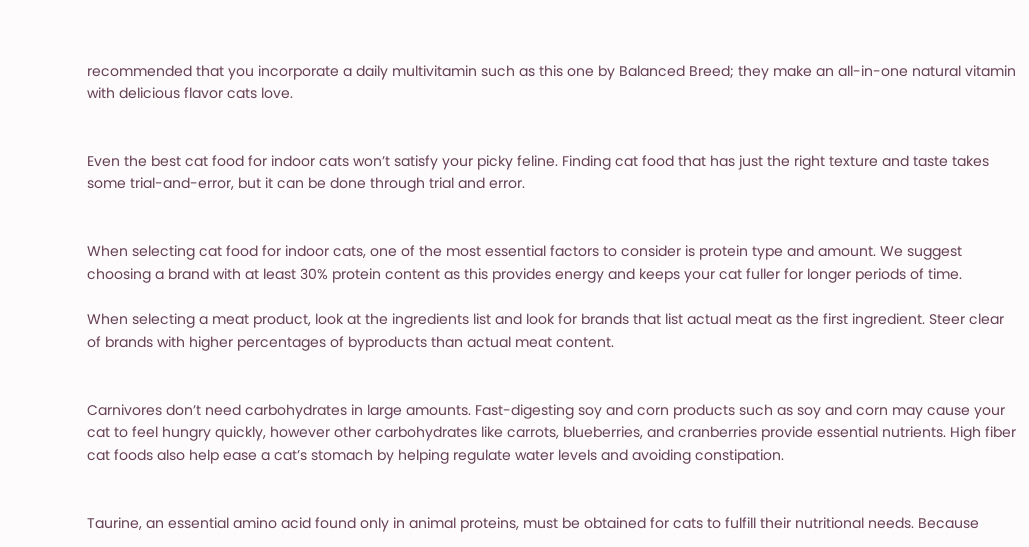recommended that you incorporate a daily multivitamin such as this one by Balanced Breed; they make an all-in-one natural vitamin with delicious flavor cats love.


Even the best cat food for indoor cats won’t satisfy your picky feline. Finding cat food that has just the right texture and taste takes some trial-and-error, but it can be done through trial and error.


When selecting cat food for indoor cats, one of the most essential factors to consider is protein type and amount. We suggest choosing a brand with at least 30% protein content as this provides energy and keeps your cat fuller for longer periods of time.

When selecting a meat product, look at the ingredients list and look for brands that list actual meat as the first ingredient. Steer clear of brands with higher percentages of byproducts than actual meat content.


Carnivores don’t need carbohydrates in large amounts. Fast-digesting soy and corn products such as soy and corn may cause your cat to feel hungry quickly, however other carbohydrates like carrots, blueberries, and cranberries provide essential nutrients. High fiber cat foods also help ease a cat’s stomach by helping regulate water levels and avoiding constipation.


Taurine, an essential amino acid found only in animal proteins, must be obtained for cats to fulfill their nutritional needs. Because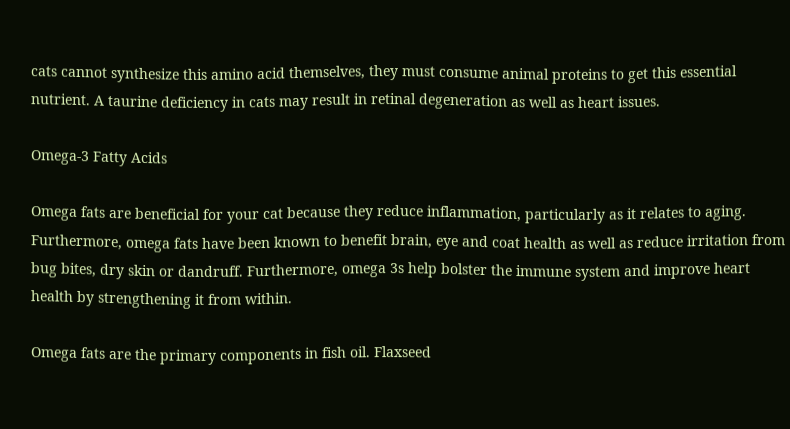cats cannot synthesize this amino acid themselves, they must consume animal proteins to get this essential nutrient. A taurine deficiency in cats may result in retinal degeneration as well as heart issues.

Omega-3 Fatty Acids

Omega fats are beneficial for your cat because they reduce inflammation, particularly as it relates to aging. Furthermore, omega fats have been known to benefit brain, eye and coat health as well as reduce irritation from bug bites, dry skin or dandruff. Furthermore, omega 3s help bolster the immune system and improve heart health by strengthening it from within.

Omega fats are the primary components in fish oil. Flaxseed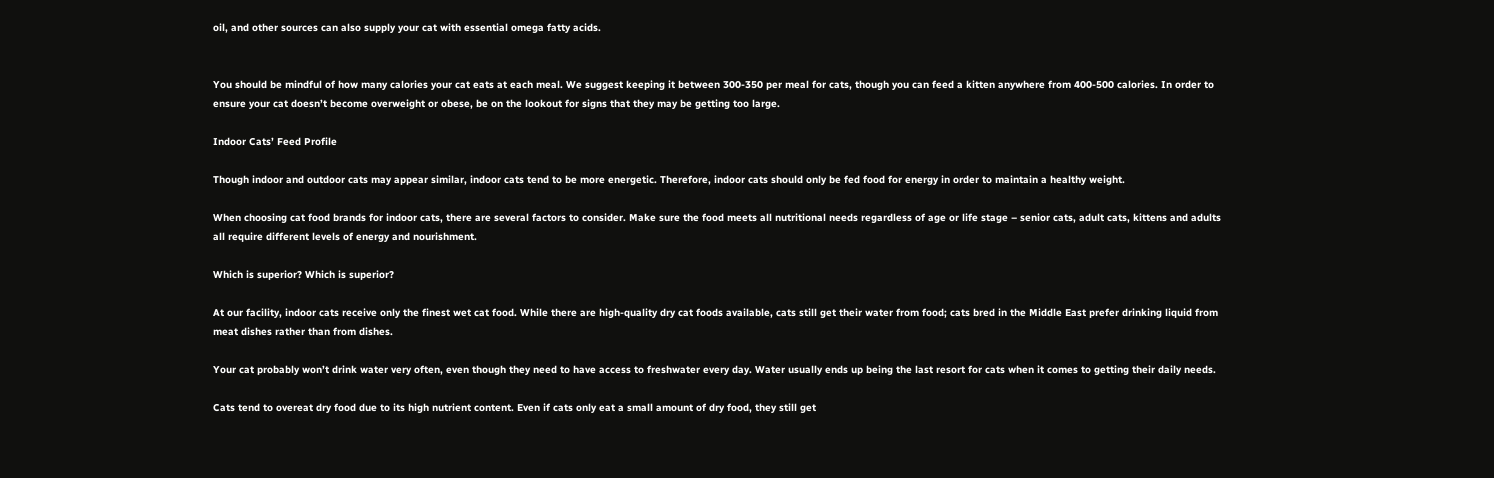oil, and other sources can also supply your cat with essential omega fatty acids.


You should be mindful of how many calories your cat eats at each meal. We suggest keeping it between 300-350 per meal for cats, though you can feed a kitten anywhere from 400-500 calories. In order to ensure your cat doesn’t become overweight or obese, be on the lookout for signs that they may be getting too large.

Indoor Cats’ Feed Profile

Though indoor and outdoor cats may appear similar, indoor cats tend to be more energetic. Therefore, indoor cats should only be fed food for energy in order to maintain a healthy weight.

When choosing cat food brands for indoor cats, there are several factors to consider. Make sure the food meets all nutritional needs regardless of age or life stage – senior cats, adult cats, kittens and adults all require different levels of energy and nourishment.

Which is superior? Which is superior?

At our facility, indoor cats receive only the finest wet cat food. While there are high-quality dry cat foods available, cats still get their water from food; cats bred in the Middle East prefer drinking liquid from meat dishes rather than from dishes.

Your cat probably won’t drink water very often, even though they need to have access to freshwater every day. Water usually ends up being the last resort for cats when it comes to getting their daily needs.

Cats tend to overeat dry food due to its high nutrient content. Even if cats only eat a small amount of dry food, they still get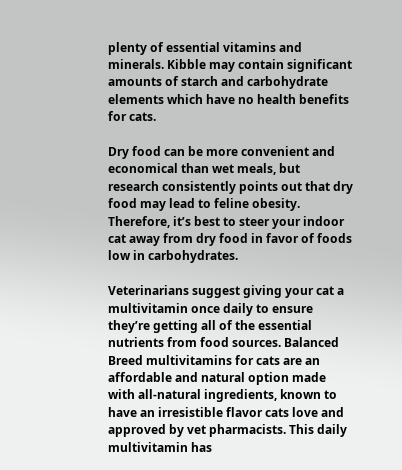plenty of essential vitamins and minerals. Kibble may contain significant amounts of starch and carbohydrate elements which have no health benefits for cats.

Dry food can be more convenient and economical than wet meals, but research consistently points out that dry food may lead to feline obesity. Therefore, it’s best to steer your indoor cat away from dry food in favor of foods low in carbohydrates.

Veterinarians suggest giving your cat a multivitamin once daily to ensure they’re getting all of the essential nutrients from food sources. Balanced Breed multivitamins for cats are an affordable and natural option made with all-natural ingredients, known to have an irresistible flavor cats love and approved by vet pharmacists. This daily multivitamin has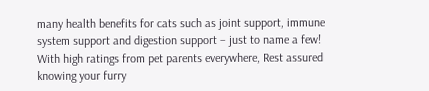many health benefits for cats such as joint support, immune system support and digestion support – just to name a few! With high ratings from pet parents everywhere, Rest assured knowing your furry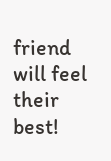friend will feel their best!